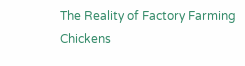The Reality of Factory Farming Chickens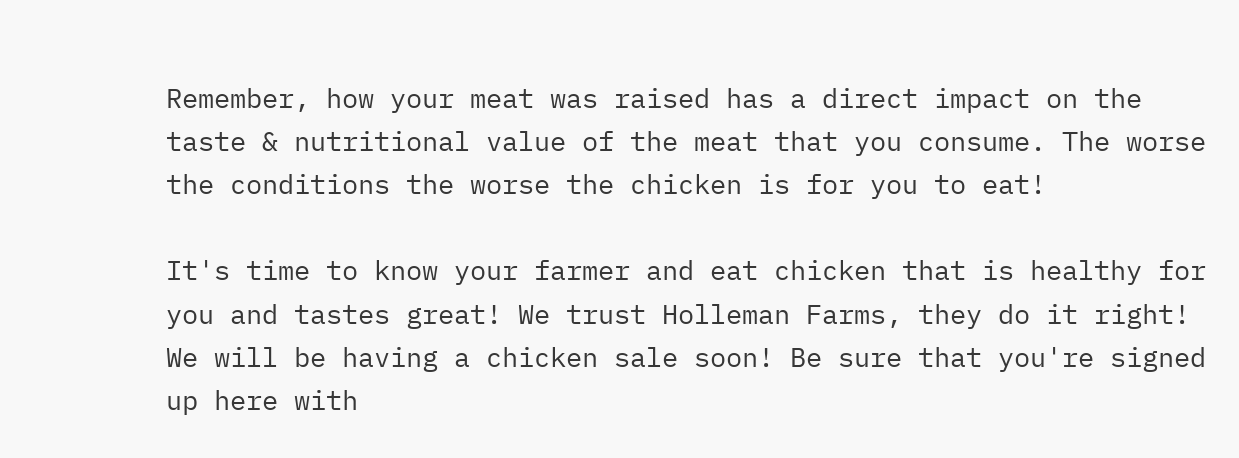Remember, how your meat was raised has a direct impact on the taste & nutritional value of the meat that you consume. The worse the conditions the worse the chicken is for you to eat!

It's time to know your farmer and eat chicken that is healthy for you and tastes great! We trust Holleman Farms, they do it right! We will be having a chicken sale soon! Be sure that you're signed up here with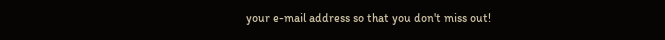your e-mail address so that you don't miss out!